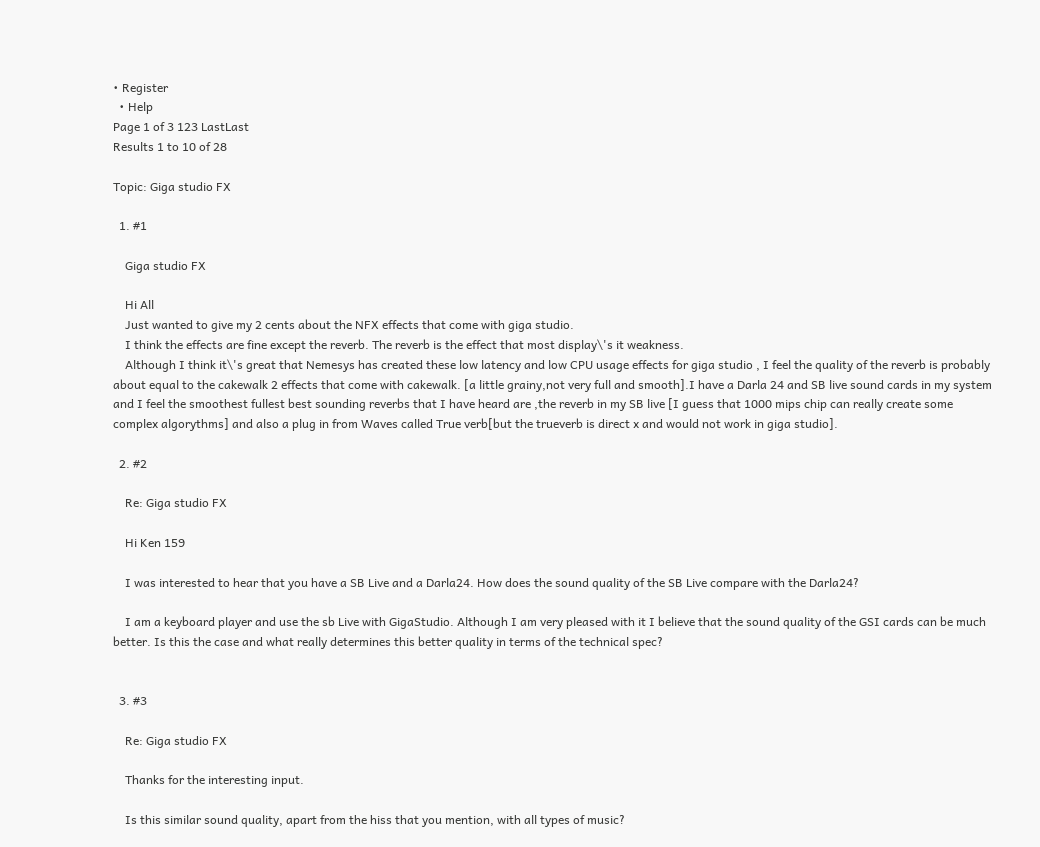• Register
  • Help
Page 1 of 3 123 LastLast
Results 1 to 10 of 28

Topic: Giga studio FX

  1. #1

    Giga studio FX

    Hi All
    Just wanted to give my 2 cents about the NFX effects that come with giga studio.
    I think the effects are fine except the reverb. The reverb is the effect that most display\'s it weakness.
    Although I think it\'s great that Nemesys has created these low latency and low CPU usage effects for giga studio , I feel the quality of the reverb is probably about equal to the cakewalk 2 effects that come with cakewalk. [a little grainy,not very full and smooth].I have a Darla 24 and SB live sound cards in my system and I feel the smoothest fullest best sounding reverbs that I have heard are ,the reverb in my SB live [I guess that 1000 mips chip can really create some complex algorythms] and also a plug in from Waves called True verb[but the trueverb is direct x and would not work in giga studio].

  2. #2

    Re: Giga studio FX

    Hi Ken 159

    I was interested to hear that you have a SB Live and a Darla24. How does the sound quality of the SB Live compare with the Darla24?

    I am a keyboard player and use the sb Live with GigaStudio. Although I am very pleased with it I believe that the sound quality of the GSI cards can be much better. Is this the case and what really determines this better quality in terms of the technical spec?


  3. #3

    Re: Giga studio FX

    Thanks for the interesting input.

    Is this similar sound quality, apart from the hiss that you mention, with all types of music?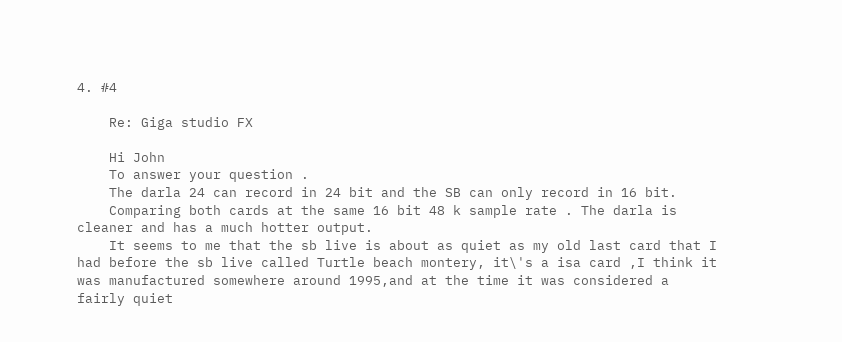4. #4

    Re: Giga studio FX

    Hi John
    To answer your question .
    The darla 24 can record in 24 bit and the SB can only record in 16 bit.
    Comparing both cards at the same 16 bit 48 k sample rate . The darla is cleaner and has a much hotter output.
    It seems to me that the sb live is about as quiet as my old last card that I had before the sb live called Turtle beach montery, it\'s a isa card ,I think it was manufactured somewhere around 1995,and at the time it was considered a fairly quiet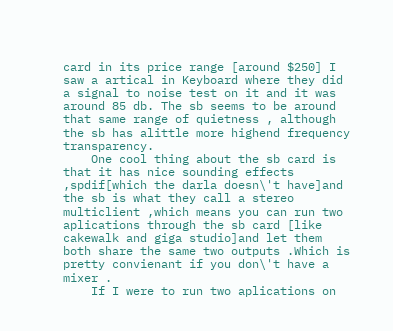card in its price range [around $250] I saw a artical in Keyboard where they did a signal to noise test on it and it was around 85 db. The sb seems to be around that same range of quietness , although the sb has alittle more highend frequency transparency.
    One cool thing about the sb card is that it has nice sounding effects ,spdif[which the darla doesn\'t have]and the sb is what they call a stereo multiclient ,which means you can run two aplications through the sb card [like cakewalk and giga studio]and let them both share the same two outputs .Which is pretty convienant if you don\'t have a mixer .
    If I were to run two aplications on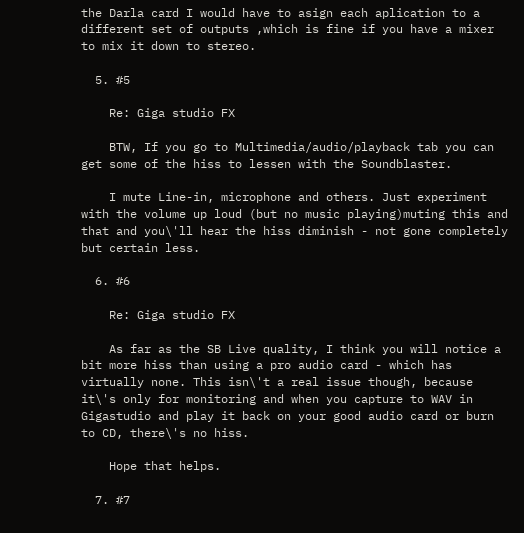the Darla card I would have to asign each aplication to a different set of outputs ,which is fine if you have a mixer to mix it down to stereo.

  5. #5

    Re: Giga studio FX

    BTW, If you go to Multimedia/audio/playback tab you can get some of the hiss to lessen with the Soundblaster.

    I mute Line-in, microphone and others. Just experiment with the volume up loud (but no music playing)muting this and that and you\'ll hear the hiss diminish - not gone completely but certain less.

  6. #6

    Re: Giga studio FX

    As far as the SB Live quality, I think you will notice a bit more hiss than using a pro audio card - which has virtually none. This isn\'t a real issue though, because it\'s only for monitoring and when you capture to WAV in Gigastudio and play it back on your good audio card or burn to CD, there\'s no hiss.

    Hope that helps.

  7. #7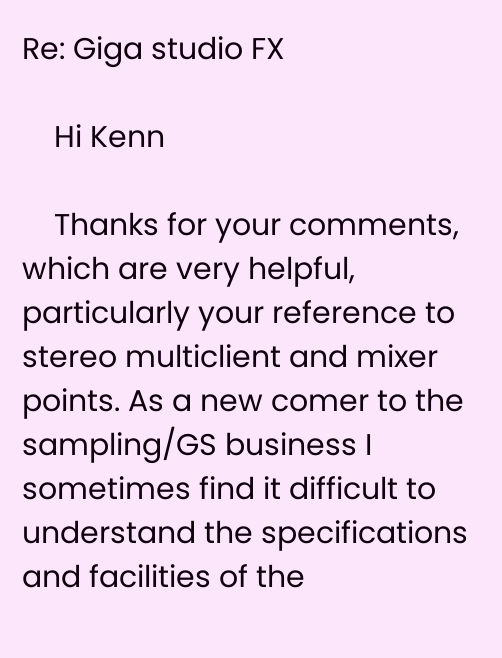Re: Giga studio FX

    Hi Kenn

    Thanks for your comments, which are very helpful, particularly your reference to stereo multiclient and mixer points. As a new comer to the sampling/GS business I sometimes find it difficult to understand the specifications and facilities of the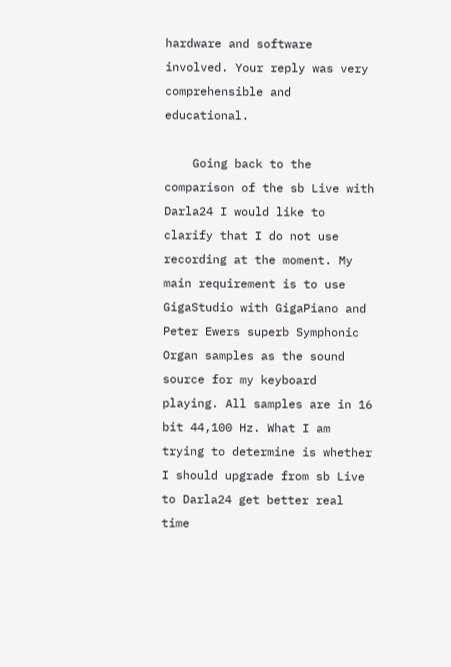hardware and software involved. Your reply was very comprehensible and educational.

    Going back to the comparison of the sb Live with Darla24 I would like to clarify that I do not use recording at the moment. My main requirement is to use GigaStudio with GigaPiano and Peter Ewers superb Symphonic Organ samples as the sound source for my keyboard playing. All samples are in 16 bit 44,100 Hz. What I am trying to determine is whether I should upgrade from sb Live to Darla24 get better real time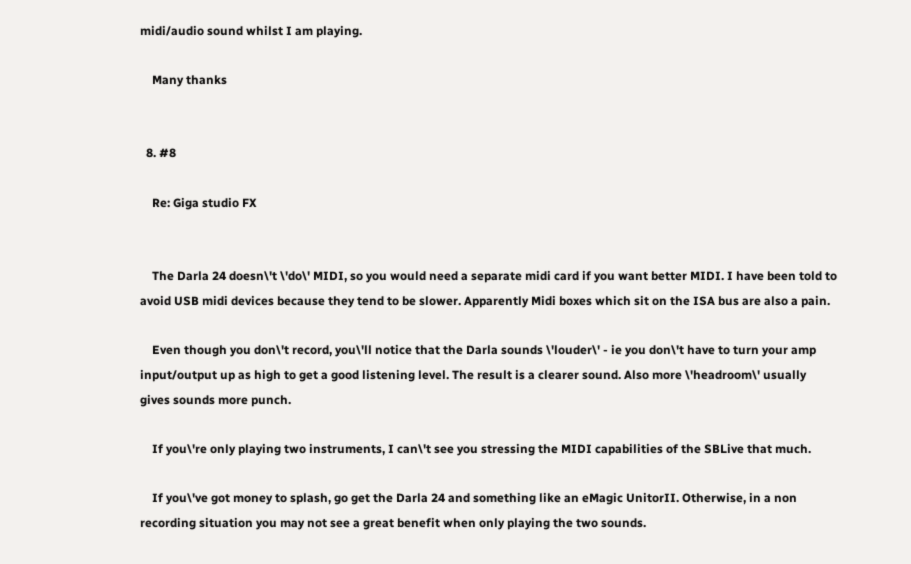midi/audio sound whilst I am playing.

    Many thanks


  8. #8

    Re: Giga studio FX


    The Darla 24 doesn\'t \'do\' MIDI, so you would need a separate midi card if you want better MIDI. I have been told to avoid USB midi devices because they tend to be slower. Apparently Midi boxes which sit on the ISA bus are also a pain.

    Even though you don\'t record, you\'ll notice that the Darla sounds \'louder\' - ie you don\'t have to turn your amp input/output up as high to get a good listening level. The result is a clearer sound. Also more \'headroom\' usually gives sounds more punch.

    If you\'re only playing two instruments, I can\'t see you stressing the MIDI capabilities of the SBLive that much.

    If you\'ve got money to splash, go get the Darla 24 and something like an eMagic UnitorII. Otherwise, in a non recording situation you may not see a great benefit when only playing the two sounds.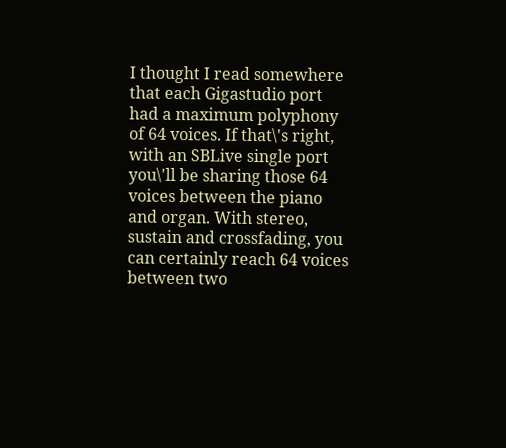I thought I read somewhere that each Gigastudio port had a maximum polyphony of 64 voices. If that\'s right, with an SBLive single port you\'ll be sharing those 64 voices between the piano and organ. With stereo, sustain and crossfading, you can certainly reach 64 voices between two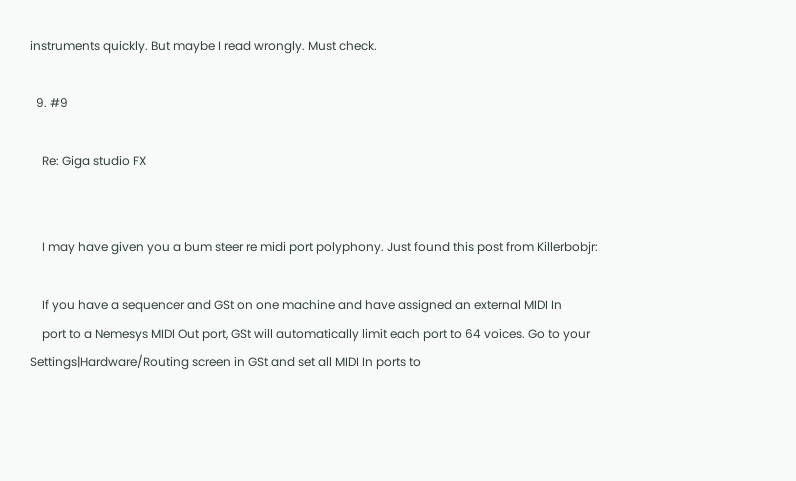instruments quickly. But maybe I read wrongly. Must check.

  9. #9

    Re: Giga studio FX


    I may have given you a bum steer re midi port polyphony. Just found this post from Killerbobjr:

    If you have a sequencer and GSt on one machine and have assigned an external MIDI In
    port to a Nemesys MIDI Out port, GSt will automatically limit each port to 64 voices. Go to your Settings|Hardware/Routing screen in GSt and set all MIDI In ports to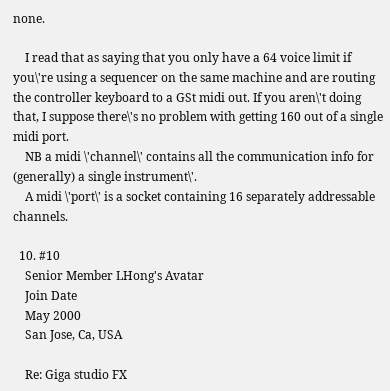none.

    I read that as saying that you only have a 64 voice limit if you\'re using a sequencer on the same machine and are routing the controller keyboard to a GSt midi out. If you aren\'t doing that, I suppose there\'s no problem with getting 160 out of a single midi port.
    NB a midi \'channel\' contains all the communication info for (generally) a single instrument\'.
    A midi \'port\' is a socket containing 16 separately addressable channels.

  10. #10
    Senior Member LHong's Avatar
    Join Date
    May 2000
    San Jose, Ca, USA

    Re: Giga studio FX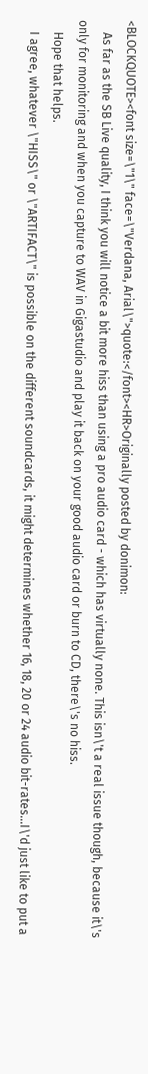<BLOCKQUOTE><font size=\"1\" face=\"Verdana, Arial\">quote:</font><HR>Originally posted by donimon:
    As far as the SB Live quality, I think you will notice a bit more hiss than using a pro audio card - which has virtually none. This isn\'t a real issue though, because it\'s only for monitoring and when you capture to WAV in Gigastudio and play it back on your good audio card or burn to CD, there\'s no hiss.
    Hope that helps.
    I agree, whatever \"HISS\" or \"ARTIFACT\" is possible on the different soundcards, it might determines whether 16, 18, 20 or 24 audio bit-rates...I\'d just like to put a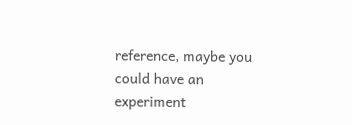reference, maybe you could have an experiment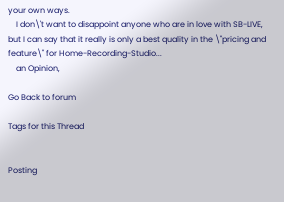your own ways.
    I don\'t want to disappoint anyone who are in love with SB-LIVE, but I can say that it really is only a best quality in the \"pricing and feature\" for Home-Recording-Studio...
    an Opinion,

Go Back to forum

Tags for this Thread


Posting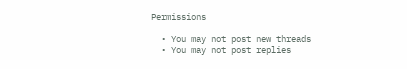Permissions

  • You may not post new threads
  • You may not post replies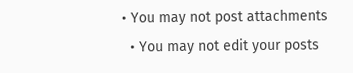• You may not post attachments
  • You may not edit your posts